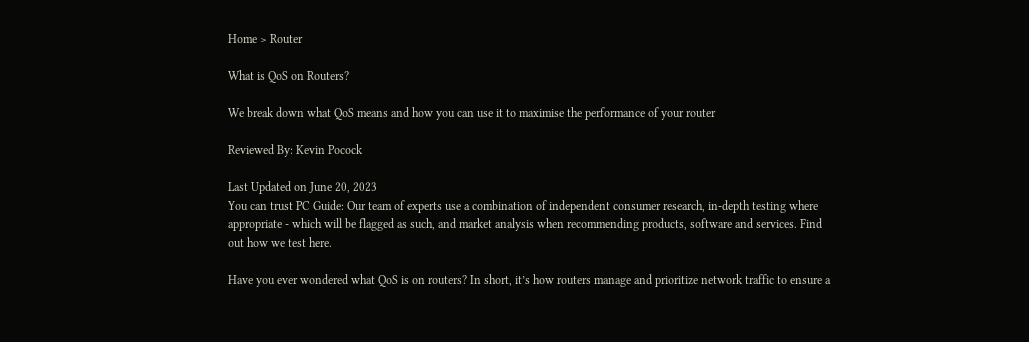Home > Router

What is QoS on Routers?

We break down what QoS means and how you can use it to maximise the performance of your router

Reviewed By: Kevin Pocock

Last Updated on June 20, 2023
You can trust PC Guide: Our team of experts use a combination of independent consumer research, in-depth testing where appropriate - which will be flagged as such, and market analysis when recommending products, software and services. Find out how we test here.

Have you ever wondered what QoS is on routers? In short, it’s how routers manage and prioritize network traffic to ensure a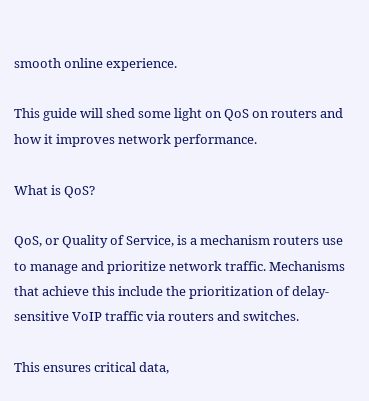smooth online experience.

This guide will shed some light on QoS on routers and how it improves network performance.

What is QoS?

QoS, or Quality of Service, is a mechanism routers use to manage and prioritize network traffic. Mechanisms that achieve this include the prioritization of delay-sensitive VoIP traffic via routers and switches.

This ensures critical data,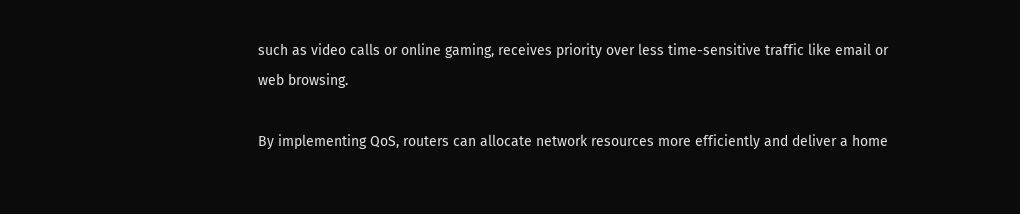such as video calls or online gaming, receives priority over less time-sensitive traffic like email or web browsing.

By implementing QoS, routers can allocate network resources more efficiently and deliver a home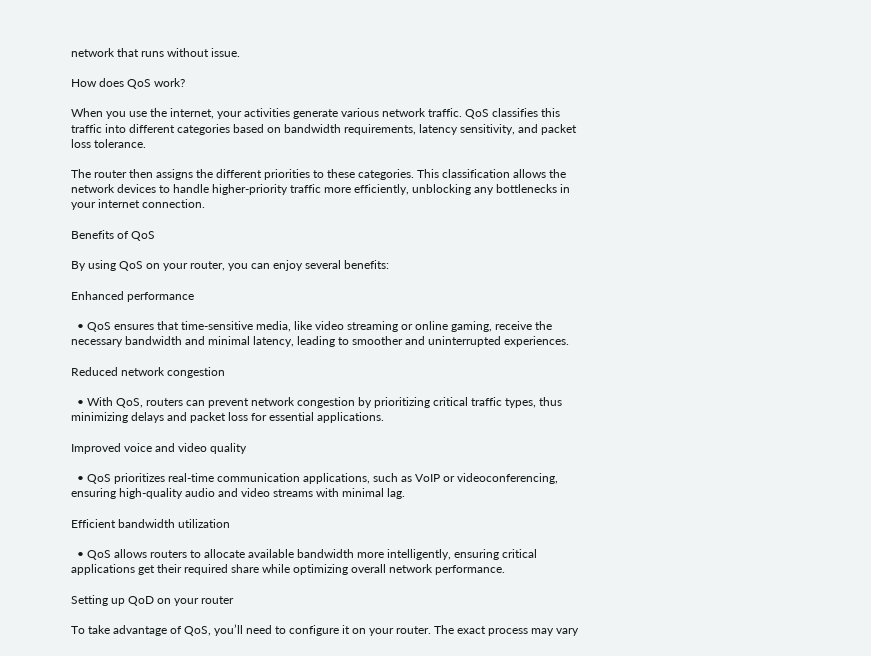network that runs without issue.

How does QoS work?

When you use the internet, your activities generate various network traffic. QoS classifies this traffic into different categories based on bandwidth requirements, latency sensitivity, and packet loss tolerance.

The router then assigns the different priorities to these categories. This classification allows the network devices to handle higher-priority traffic more efficiently, unblocking any bottlenecks in your internet connection.

Benefits of QoS

By using QoS on your router, you can enjoy several benefits:

Enhanced performance

  • QoS ensures that time-sensitive media, like video streaming or online gaming, receive the necessary bandwidth and minimal latency, leading to smoother and uninterrupted experiences.

Reduced network congestion

  • With QoS, routers can prevent network congestion by prioritizing critical traffic types, thus minimizing delays and packet loss for essential applications.

Improved voice and video quality

  • QoS prioritizes real-time communication applications, such as VoIP or videoconferencing, ensuring high-quality audio and video streams with minimal lag.

Efficient bandwidth utilization

  • QoS allows routers to allocate available bandwidth more intelligently, ensuring critical applications get their required share while optimizing overall network performance.

Setting up QoD on your router

To take advantage of QoS, you’ll need to configure it on your router. The exact process may vary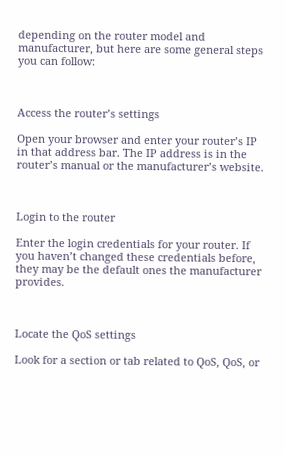depending on the router model and manufacturer, but here are some general steps you can follow:



Access the router’s settings

Open your browser and enter your router’s IP in that address bar. The IP address is in the router’s manual or the manufacturer’s website.



Login to the router

Enter the login credentials for your router. If you haven’t changed these credentials before, they may be the default ones the manufacturer provides.



Locate the QoS settings

Look for a section or tab related to QoS, QoS, or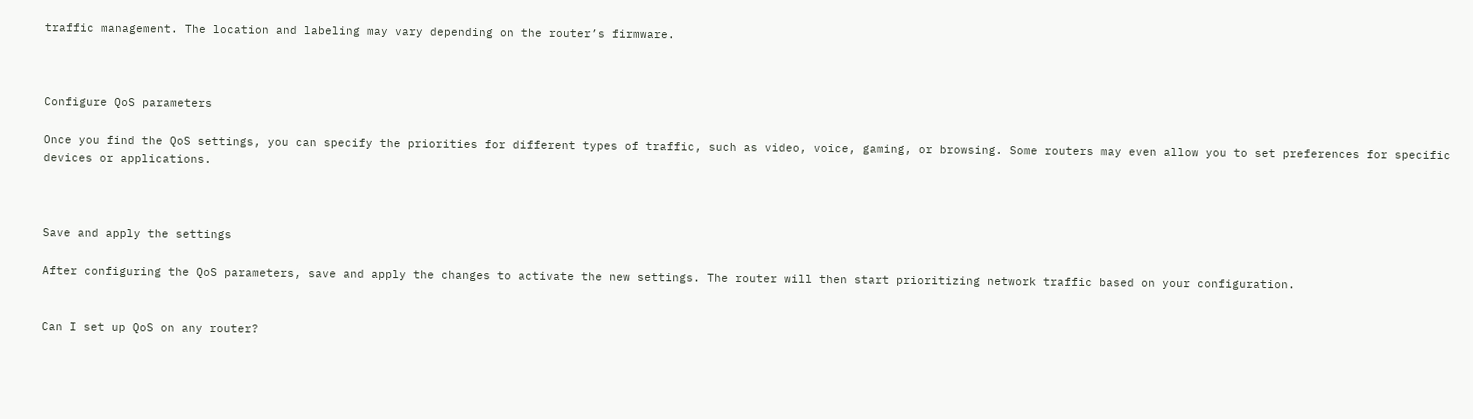traffic management. The location and labeling may vary depending on the router’s firmware.



Configure QoS parameters

Once you find the QoS settings, you can specify the priorities for different types of traffic, such as video, voice, gaming, or browsing. Some routers may even allow you to set preferences for specific devices or applications.



Save and apply the settings

After configuring the QoS parameters, save and apply the changes to activate the new settings. The router will then start prioritizing network traffic based on your configuration.


Can I set up QoS on any router?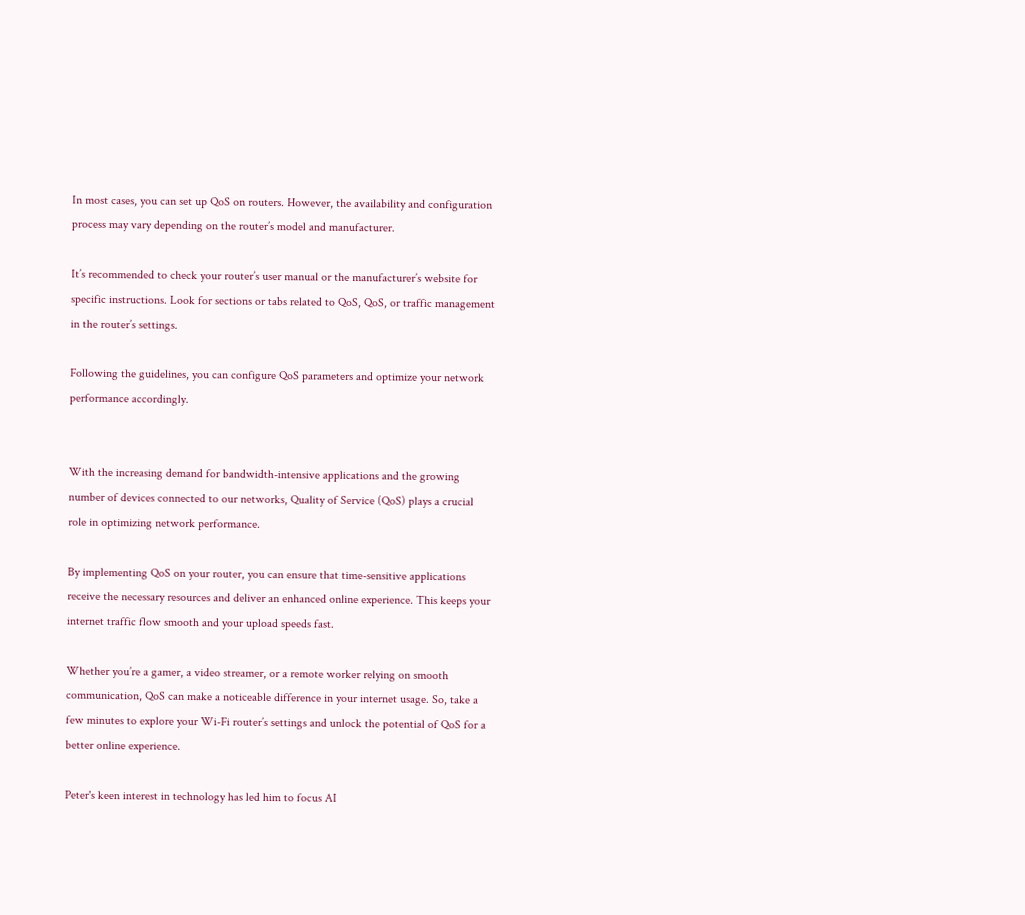In most cases, you can set up QoS on routers. However, the availability and configuration process may vary depending on the router’s model and manufacturer.

It’s recommended to check your router’s user manual or the manufacturer’s website for specific instructions. Look for sections or tabs related to QoS, QoS, or traffic management in the router’s settings.

Following the guidelines, you can configure QoS parameters and optimize your network performance accordingly.


With the increasing demand for bandwidth-intensive applications and the growing number of devices connected to our networks, Quality of Service (QoS) plays a crucial role in optimizing network performance.

By implementing QoS on your router, you can ensure that time-sensitive applications receive the necessary resources and deliver an enhanced online experience. This keeps your internet traffic flow smooth and your upload speeds fast.

Whether you’re a gamer, a video streamer, or a remote worker relying on smooth communication, QoS can make a noticeable difference in your internet usage. So, take a few minutes to explore your Wi-Fi router’s settings and unlock the potential of QoS for a better online experience.

Peter's keen interest in technology has led him to focus AI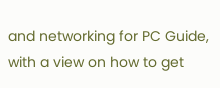and networking for PC Guide, with a view on how to get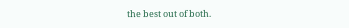the best out of both.